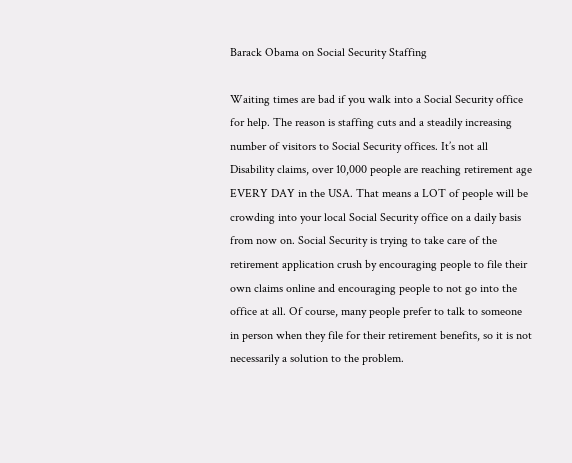Barack Obama on Social Security Staffing

Waiting times are bad if you walk into a Social Security office for help. The reason is staffing cuts and a steadily increasing number of visitors to Social Security offices. It’s not all Disability claims, over 10,000 people are reaching retirement age EVERY DAY in the USA. That means a LOT of people will be crowding into your local Social Security office on a daily basis from now on. Social Security is trying to take care of the retirement application crush by encouraging people to file their own claims online and encouraging people to not go into the office at all. Of course, many people prefer to talk to someone in person when they file for their retirement benefits, so it is not necessarily a solution to the problem.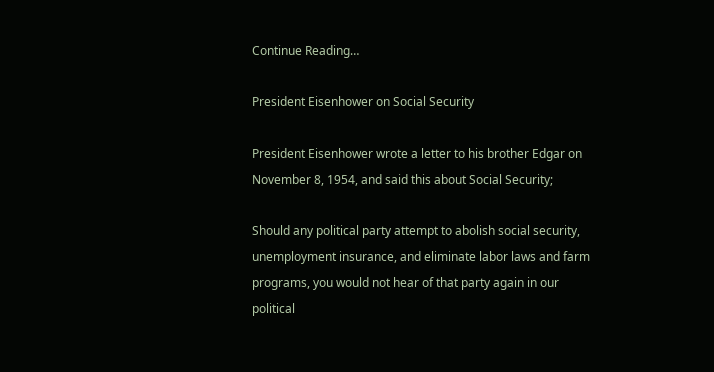Continue Reading…

President Eisenhower on Social Security

President Eisenhower wrote a letter to his brother Edgar on November 8, 1954, and said this about Social Security;

Should any political party attempt to abolish social security, unemployment insurance, and eliminate labor laws and farm programs, you would not hear of that party again in our political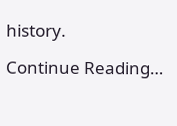history.

Continue Reading…